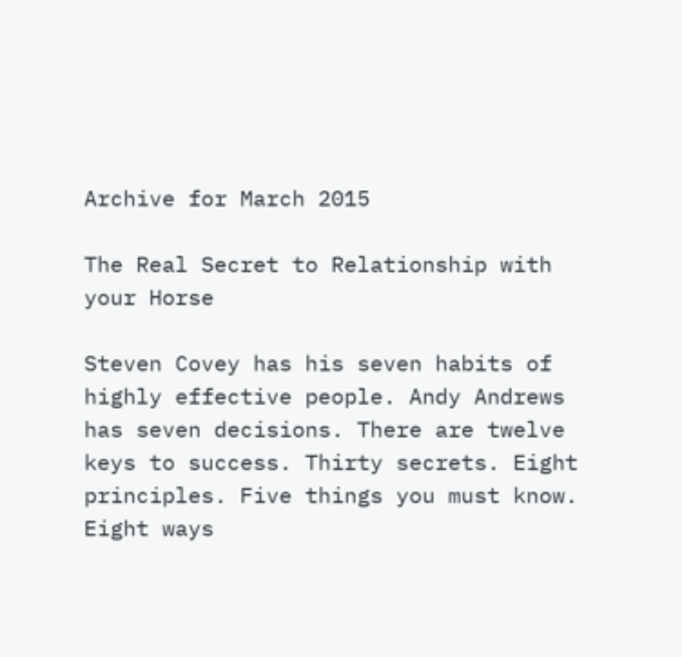Archive for March 2015

The Real Secret to Relationship with your Horse

Steven Covey has his seven habits of highly effective people. Andy Andrews has seven decisions. There are twelve keys to success. Thirty secrets. Eight principles. Five things you must know. Eight ways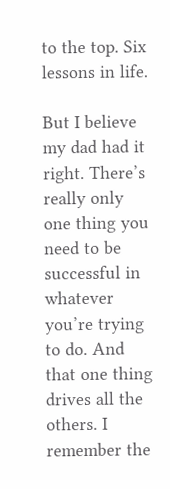to the top. Six lessons in life.

But I believe my dad had it right. There’s really only one thing you need to be successful in whatever you’re trying to do. And that one thing drives all the others. I remember the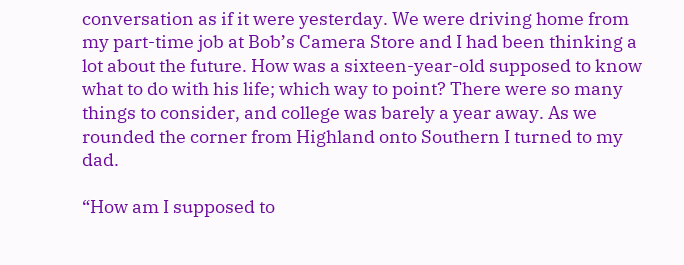conversation as if it were yesterday. We were driving home from my part-time job at Bob’s Camera Store and I had been thinking a lot about the future. How was a sixteen-year-old supposed to know what to do with his life; which way to point? There were so many things to consider, and college was barely a year away. As we rounded the corner from Highland onto Southern I turned to my dad.

“How am I supposed to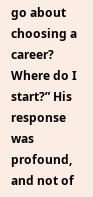go about choosing a career? Where do I start?” His response was profound, and not of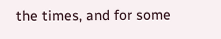the times, and for some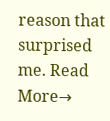reason that surprised me. Read More→